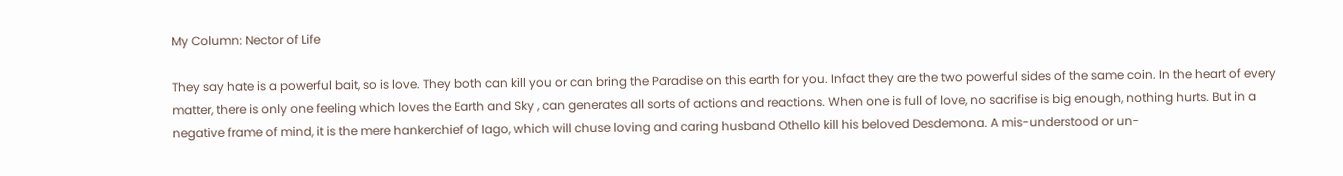My Column: Nector of Life

They say hate is a powerful bait, so is love. They both can kill you or can bring the Paradise on this earth for you. Infact they are the two powerful sides of the same coin. In the heart of every matter, there is only one feeling which loves the Earth and Sky , can generates all sorts of actions and reactions. When one is full of love, no sacrifise is big enough, nothing hurts. But in a negative frame of mind, it is the mere hankerchief of Iago, which will chuse loving and caring husband Othello kill his beloved Desdemona. A mis-understood or un-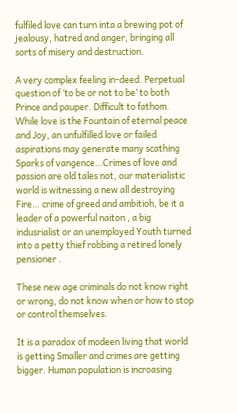fulfiled love can turn inta a brewing pot of jealousy, hatred and anger, bringing all sorts of misery and destruction.

A very complex feeling in-deed. Perpetual question of ‘to be or not to be’ to both Prince and pauper. Difficult to fathom. While love is the Fountain of eternal peace and Joy, an unfulfilled love or failed aspirations may generate many scathing Sparks of vangence…Crimes of love and passion are old tales not, our materialistic world is witnessing a new all destroying Fire… crime of greed and ambitioh, be it a leader of a powerful naiton , a big indusrialist or an unemployed Youth turned into a petty thief robbing a retired lonely pensioner .

These new age criminals do not know right or wrong, do not know when or how to stop or control themselves.

It is a paradox of modeen living that world is getting Smaller and crimes are getting bigger. Human population is incroasing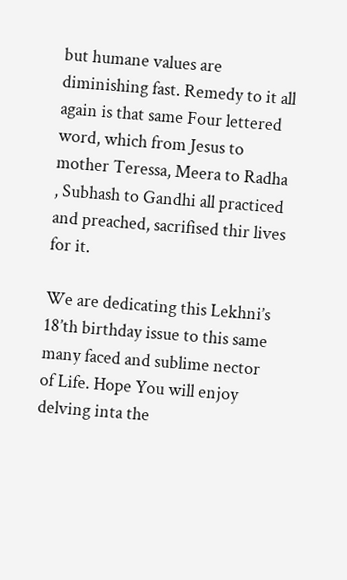but humane values are diminishing fast. Remedy to it all again is that same Four lettered word, which from Jesus to mother Teressa, Meera to Radha , Subhash to Gandhi all practiced and preached, sacrifised thir lives for it.

We are dedicating this Lekhni’s 18’th birthday issue to this same many faced and sublime nector of Life. Hope You will enjoy delving inta the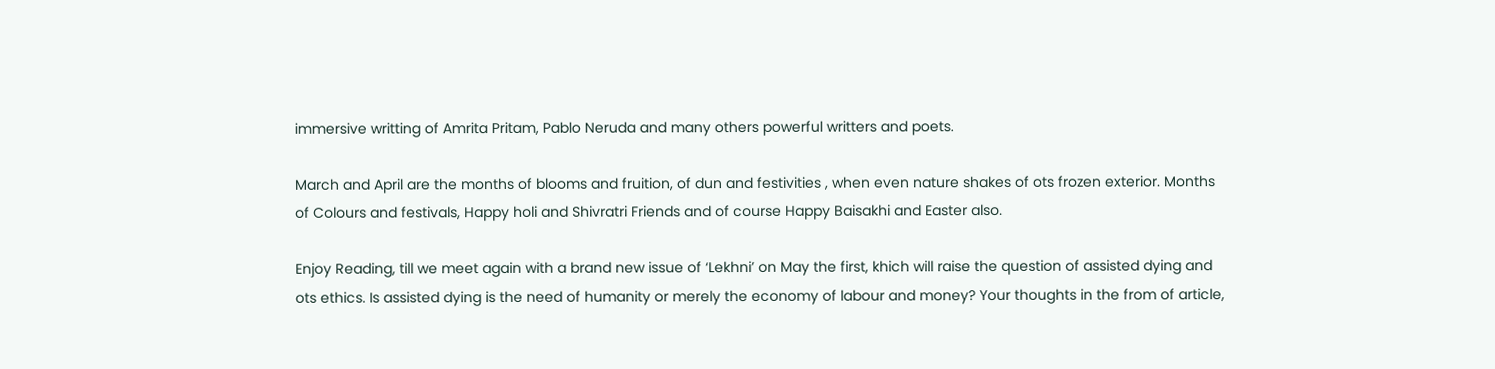immersive writting of Amrita Pritam, Pablo Neruda and many others powerful writters and poets.

March and April are the months of blooms and fruition, of dun and festivities , when even nature shakes of ots frozen exterior. Months of Colours and festivals, Happy holi and Shivratri Friends and of course Happy Baisakhi and Easter also.

Enjoy Reading, till we meet again with a brand new issue of ‘Lekhni’ on May the first, khich will raise the question of assisted dying and ots ethics. Is assisted dying is the need of humanity or merely the economy of labour and money? Your thoughts in the from of article,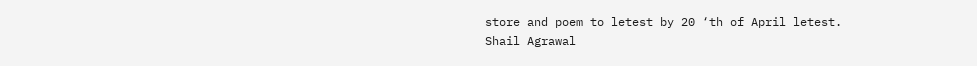store and poem to letest by 20 ‘th of April letest.
Shail Agrawal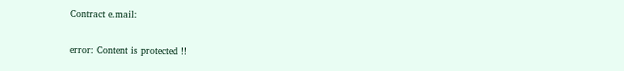Contract e.mail:

error: Content is protected !!